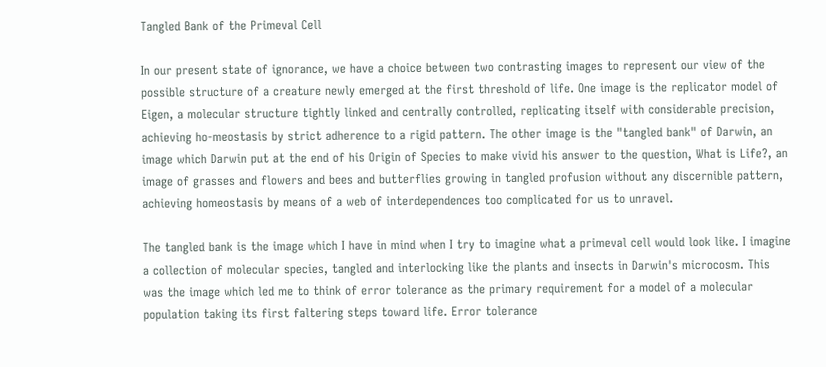Tangled Bank of the Primeval Cell

In our present state of ignorance, we have a choice between two contrasting images to represent our view of the possible structure of a creature newly emerged at the first threshold of life. One image is the replicator model of Eigen, a molecular structure tightly linked and centrally controlled, replicating itself with considerable precision, achieving ho-meostasis by strict adherence to a rigid pattern. The other image is the "tangled bank" of Darwin, an image which Darwin put at the end of his Origin of Species to make vivid his answer to the question, What is Life?, an image of grasses and flowers and bees and butterflies growing in tangled profusion without any discernible pattern, achieving homeostasis by means of a web of interdependences too complicated for us to unravel.

The tangled bank is the image which I have in mind when I try to imagine what a primeval cell would look like. I imagine a collection of molecular species, tangled and interlocking like the plants and insects in Darwin's microcosm. This was the image which led me to think of error tolerance as the primary requirement for a model of a molecular population taking its first faltering steps toward life. Error tolerance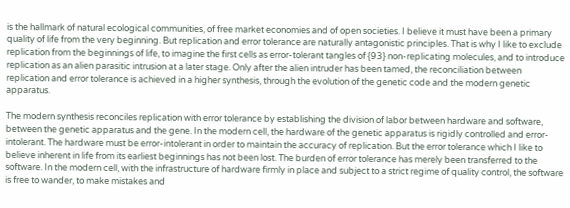is the hallmark of natural ecological communities, of free market economies and of open societies. I believe it must have been a primary quality of life from the very beginning. But replication and error tolerance are naturally antagonistic principles. That is why I like to exclude replication from the beginnings of life, to imagine the first cells as error-tolerant tangles of {93} non-replicating molecules, and to introduce replication as an alien parasitic intrusion at a later stage. Only after the alien intruder has been tamed, the reconciliation between replication and error tolerance is achieved in a higher synthesis, through the evolution of the genetic code and the modern genetic apparatus.

The modern synthesis reconciles replication with error tolerance by establishing the division of labor between hardware and software, between the genetic apparatus and the gene. In the modern cell, the hardware of the genetic apparatus is rigidly controlled and error-intolerant. The hardware must be error-intolerant in order to maintain the accuracy of replication. But the error tolerance which I like to believe inherent in life from its earliest beginnings has not been lost. The burden of error tolerance has merely been transferred to the software. In the modern cell, with the infrastructure of hardware firmly in place and subject to a strict regime of quality control, the software is free to wander, to make mistakes and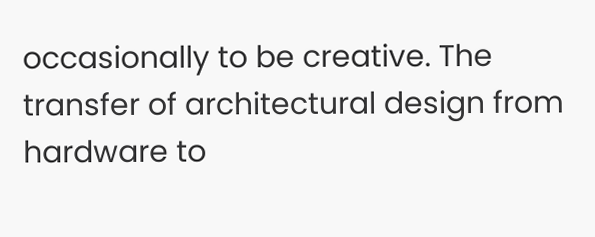occasionally to be creative. The transfer of architectural design from hardware to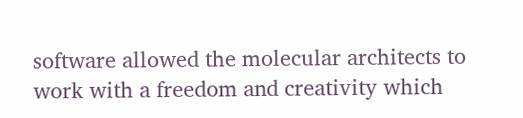software allowed the molecular architects to work with a freedom and creativity which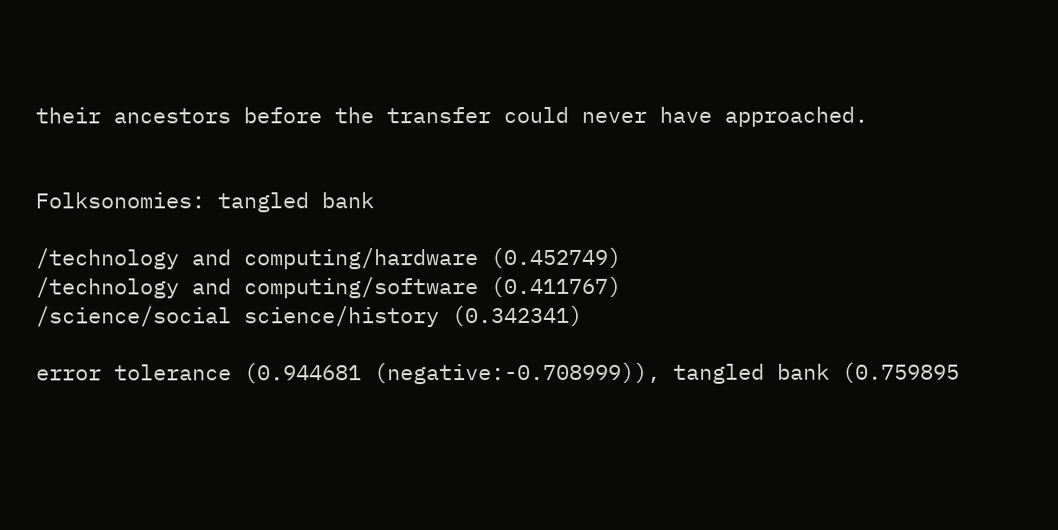their ancestors before the transfer could never have approached.


Folksonomies: tangled bank

/technology and computing/hardware (0.452749)
/technology and computing/software (0.411767)
/science/social science/history (0.342341)

error tolerance (0.944681 (negative:-0.708999)), tangled bank (0.759895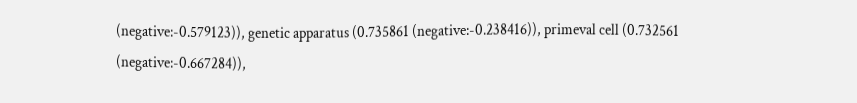(negative:-0.579123)), genetic apparatus (0.735861 (negative:-0.238416)), primeval cell (0.732561 (negative:-0.667284)),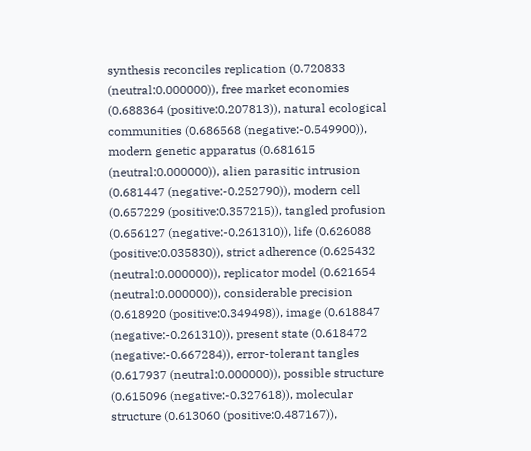synthesis reconciles replication (0.720833 (neutral:0.000000)), free market economies (0.688364 (positive:0.207813)), natural ecological communities (0.686568 (negative:-0.549900)), modern genetic apparatus (0.681615 (neutral:0.000000)), alien parasitic intrusion (0.681447 (negative:-0.252790)), modern cell (0.657229 (positive:0.357215)), tangled profusion (0.656127 (negative:-0.261310)), life (0.626088 (positive:0.035830)), strict adherence (0.625432 (neutral:0.000000)), replicator model (0.621654 (neutral:0.000000)), considerable precision (0.618920 (positive:0.349498)), image (0.618847 (negative:-0.261310)), present state (0.618472 (negative:-0.667284)), error-tolerant tangles (0.617937 (neutral:0.000000)), possible structure (0.615096 (negative:-0.327618)), molecular structure (0.613060 (positive:0.487167)),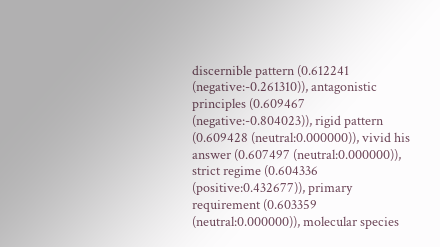discernible pattern (0.612241 (negative:-0.261310)), antagonistic principles (0.609467 (negative:-0.804023)), rigid pattern (0.609428 (neutral:0.000000)), vivid his answer (0.607497 (neutral:0.000000)), strict regime (0.604336 (positive:0.432677)), primary requirement (0.603359 (neutral:0.000000)), molecular species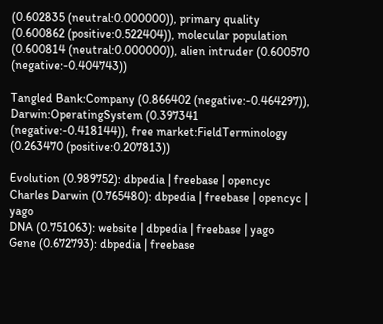(0.602835 (neutral:0.000000)), primary quality (0.600862 (positive:0.522404)), molecular population (0.600814 (neutral:0.000000)), alien intruder (0.600570 (negative:-0.404743))

Tangled Bank:Company (0.866402 (negative:-0.464297)), Darwin:OperatingSystem (0.397341 (negative:-0.418144)), free market:FieldTerminology (0.263470 (positive:0.207813))

Evolution (0.989752): dbpedia | freebase | opencyc
Charles Darwin (0.765480): dbpedia | freebase | opencyc | yago
DNA (0.751063): website | dbpedia | freebase | yago
Gene (0.672793): dbpedia | freebase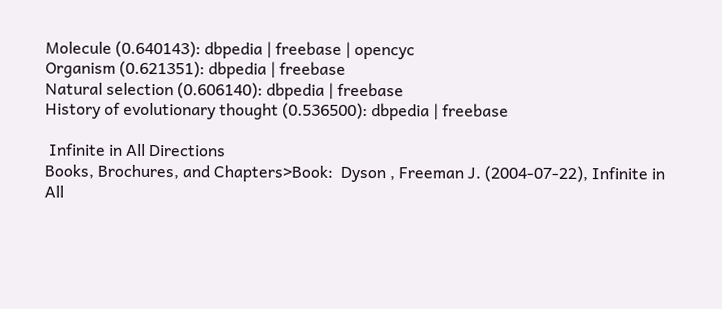Molecule (0.640143): dbpedia | freebase | opencyc
Organism (0.621351): dbpedia | freebase
Natural selection (0.606140): dbpedia | freebase
History of evolutionary thought (0.536500): dbpedia | freebase

 Infinite in All Directions
Books, Brochures, and Chapters>Book:  Dyson , Freeman J. (2004-07-22), Infinite in All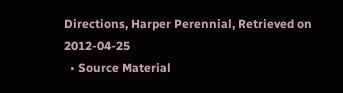Directions, Harper Perennial, Retrieved on 2012-04-25
  • Source Material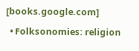[books.google.com]
  • Folksonomies: religion